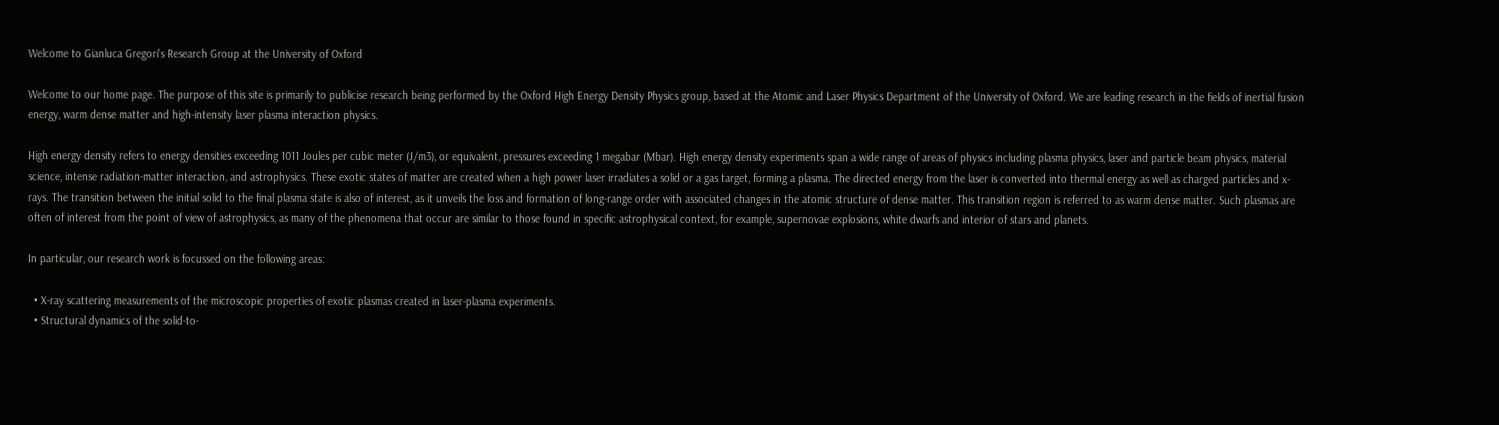Welcome to Gianluca Gregori's Research Group at the University of Oxford

Welcome to our home page. The purpose of this site is primarily to publicise research being performed by the Oxford High Energy Density Physics group, based at the Atomic and Laser Physics Department of the University of Oxford. We are leading research in the fields of inertial fusion energy, warm dense matter and high-intensity laser plasma interaction physics.

High energy density refers to energy densities exceeding 1011 Joules per cubic meter (J/m3), or equivalent, pressures exceeding 1 megabar (Mbar). High energy density experiments span a wide range of areas of physics including plasma physics, laser and particle beam physics, material science, intense radiation-matter interaction, and astrophysics. These exotic states of matter are created when a high power laser irradiates a solid or a gas target, forming a plasma. The directed energy from the laser is converted into thermal energy as well as charged particles and x-rays. The transition between the initial solid to the final plasma state is also of interest, as it unveils the loss and formation of long-range order with associated changes in the atomic structure of dense matter. This transition region is referred to as warm dense matter. Such plasmas are often of interest from the point of view of astrophysics, as many of the phenomena that occur are similar to those found in specific astrophysical context, for example, supernovae explosions, white dwarfs and interior of stars and planets.

In particular, our research work is focussed on the following areas:

  • X-ray scattering measurements of the microscopic properties of exotic plasmas created in laser-plasma experiments.
  • Structural dynamics of the solid-to-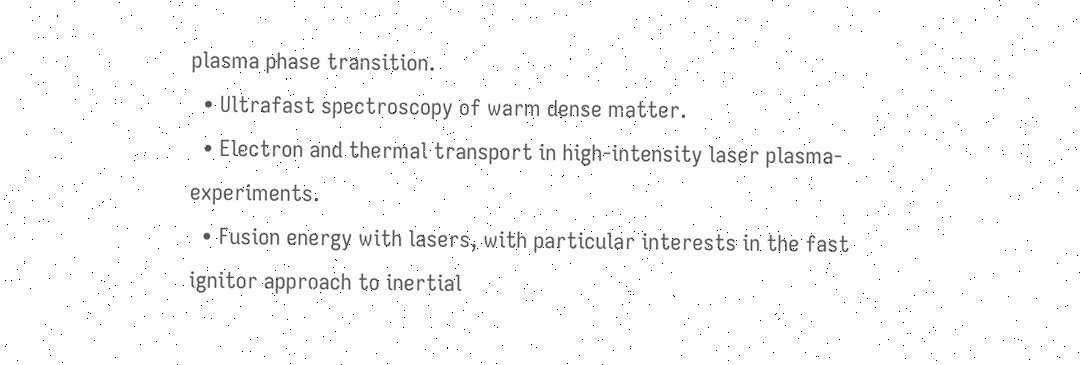plasma phase transition.
  • Ultrafast spectroscopy of warm dense matter.
  • Electron and thermal transport in high-intensity laser plasma-experiments.
  • Fusion energy with lasers, with particular interests in the fast ignitor approach to inertial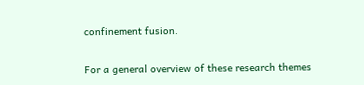confinement fusion.

For a general overview of these research themes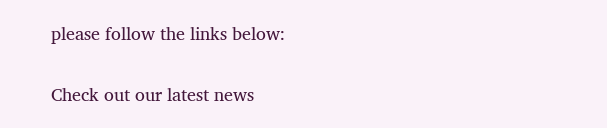please follow the links below:

Check out our latest news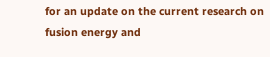for an update on the current research on fusion energy and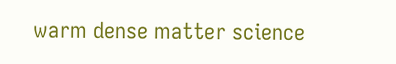warm dense matter science